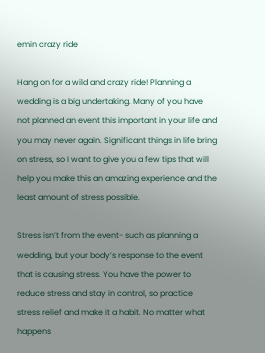emin crazy ride

Hang on for a wild and crazy ride! Planning a wedding is a big undertaking. Many of you have not planned an event this important in your life and you may never again. Significant things in life bring on stress, so I want to give you a few tips that will help you make this an amazing experience and the least amount of stress possible.

Stress isn’t from the event- such as planning a wedding, but your body’s response to the event that is causing stress. You have the power to reduce stress and stay in control, so practice stress relief and make it a habit. No matter what happens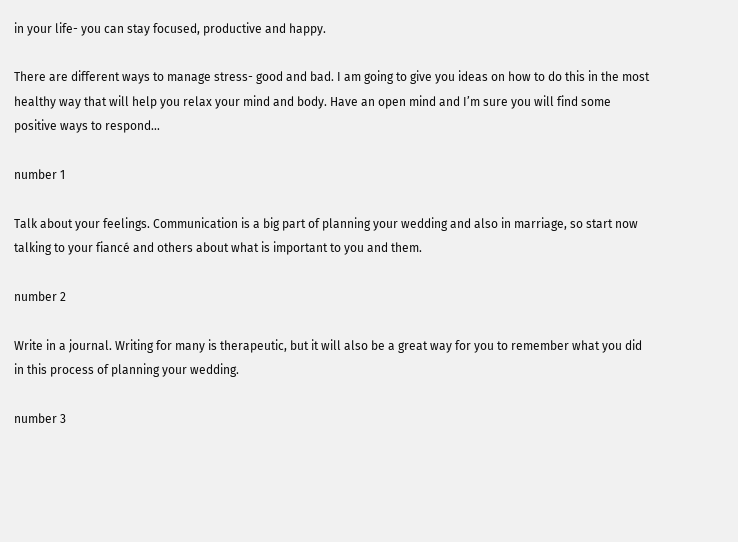in your life- you can stay focused, productive and happy.

There are different ways to manage stress- good and bad. I am going to give you ideas on how to do this in the most healthy way that will help you relax your mind and body. Have an open mind and I’m sure you will find some positive ways to respond…

number 1

Talk about your feelings. Communication is a big part of planning your wedding and also in marriage, so start now talking to your fiancé and others about what is important to you and them.

number 2

Write in a journal. Writing for many is therapeutic, but it will also be a great way for you to remember what you did in this process of planning your wedding.

number 3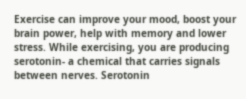Exercise can improve your mood, boost your brain power, help with memory and lower stress. While exercising, you are producing serotonin- a chemical that carries signals between nerves. Serotonin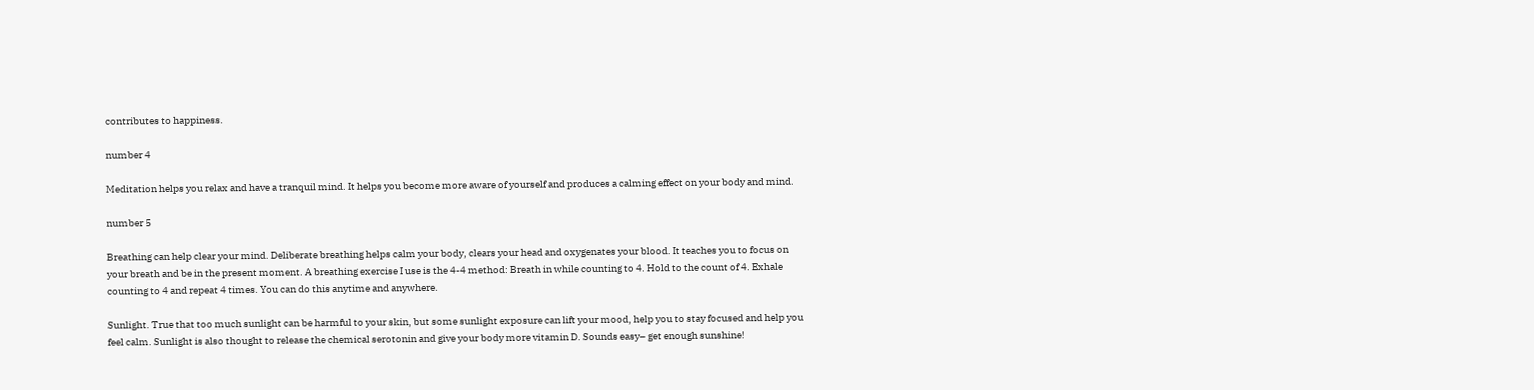contributes to happiness.

number 4

Meditation helps you relax and have a tranquil mind. It helps you become more aware of yourself and produces a calming effect on your body and mind.

number 5

Breathing can help clear your mind. Deliberate breathing helps calm your body, clears your head and oxygenates your blood. It teaches you to focus on your breath and be in the present moment. A breathing exercise I use is the 4-4 method: Breath in while counting to 4. Hold to the count of 4. Exhale counting to 4 and repeat 4 times. You can do this anytime and anywhere.

Sunlight. True that too much sunlight can be harmful to your skin, but some sunlight exposure can lift your mood, help you to stay focused and help you feel calm. Sunlight is also thought to release the chemical serotonin and give your body more vitamin D. Sounds easy– get enough sunshine!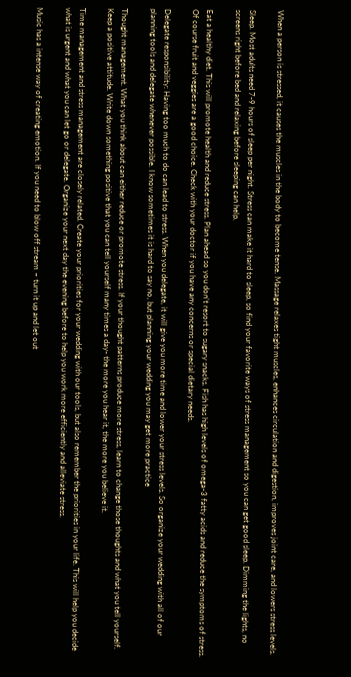When a person is stressed, it causes the muscles in the body to become tense. Massage relaxes tight muscles, enhances circulation and digestion, improves joint care, and lowers stress levels.

Sleep. Most adults need 7-9 hours of sleep per night. Stress can make it hard to sleep, so find your favorite ways of stress management so you can get good sleep. Dimming the lights, no screens right before bed and relaxing before sleeping can help.

Eat a healthy diet. This will promote health and reduce stress. Plan ahead so you don’t resort to sugary snacks. Fish has high levels of omega-3 fatty acids and reduce the symptoms of stress. Of course fruit and veggies are a good choice. Check with your doctor if you have any concerns or special dietary needs.

Delegate responsibility: Having too much to do can lead to stress. When you delegate, it will give you more time and lower your stress levels. So organize your wedding with all of our planning tools and delegate whenever possible. I know sometimes it is hard to say no, but planning your wedding you may get more practice

Thought management. What you think about can either reduce or promote stress. If your thought patterns produce more stress, learn to change those thoughts and what you tell yourself. Keep a positive attitude. Write down something positive that you can tell yourself many times a day- the more you hear it, the more you believe it.

Time management and stress management are closely related. Create your priorities for your wedding with our tools, but also remember the priorities in your life. This will help you decide what is urgent and what you can let go or delegate. Organize your next day the evening before to help you work more efficiently and alleviate stress.

Music has a intense way of creating emotion. If you need to blow off stream – turn it up and let out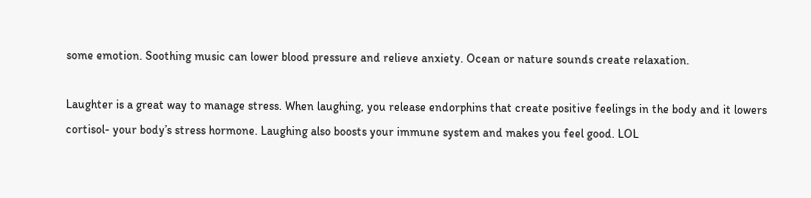some emotion. Soothing music can lower blood pressure and relieve anxiety. Ocean or nature sounds create relaxation.

Laughter is a great way to manage stress. When laughing, you release endorphins that create positive feelings in the body and it lowers cortisol- your body’s stress hormone. Laughing also boosts your immune system and makes you feel good. LOL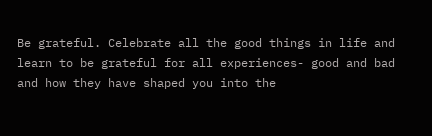Be grateful. Celebrate all the good things in life and learn to be grateful for all experiences- good and bad and how they have shaped you into the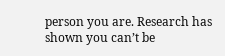person you are. Research has shown you can’t be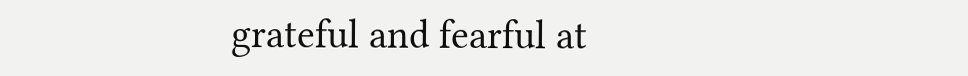grateful and fearful at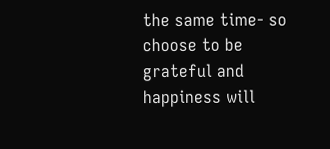the same time- so choose to be grateful and happiness will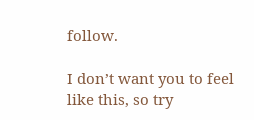follow.

I don’t want you to feel like this, so try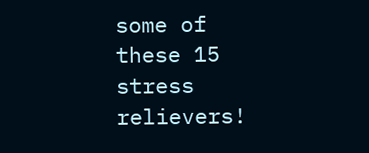some of these 15 stress relievers!